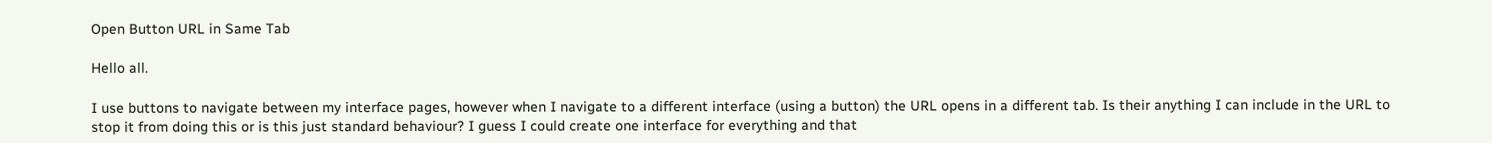Open Button URL in Same Tab

Hello all.

I use buttons to navigate between my interface pages, however when I navigate to a different interface (using a button) the URL opens in a different tab. Is their anything I can include in the URL to stop it from doing this or is this just standard behaviour? I guess I could create one interface for everything and that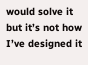would solve it but it’s not how I’ve designed it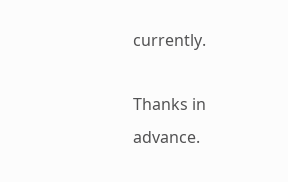currently.

Thanks in advance.